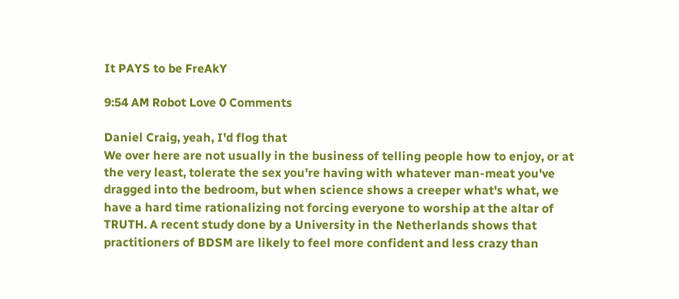It PAYS to be FreAkY

9:54 AM Robot Love 0 Comments

Daniel Craig, yeah, I'd flog that
We over here are not usually in the business of telling people how to enjoy, or at the very least, tolerate the sex you're having with whatever man-meat you've dragged into the bedroom, but when science shows a creeper what's what, we have a hard time rationalizing not forcing everyone to worship at the altar of TRUTH. A recent study done by a University in the Netherlands shows that practitioners of BDSM are likely to feel more confident and less crazy than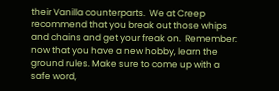their Vanilla counterparts.  We at Creep recommend that you break out those whips and chains and get your freak on.  Remember: now that you have a new hobby, learn the ground rules. Make sure to come up with a safe word,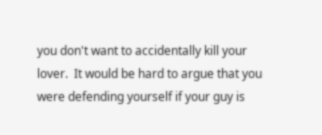you don't want to accidentally kill your lover.  It would be hard to argue that you were defending yourself if your guy is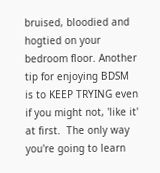bruised, bloodied and hogtied on your bedroom floor. Another tip for enjoying BDSM is to KEEP TRYING even if you might not, 'like it' at first.  The only way you're going to learn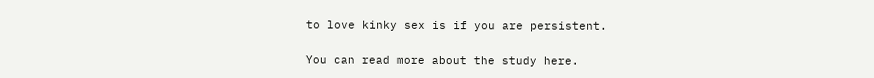to love kinky sex is if you are persistent.

You can read more about the study here.